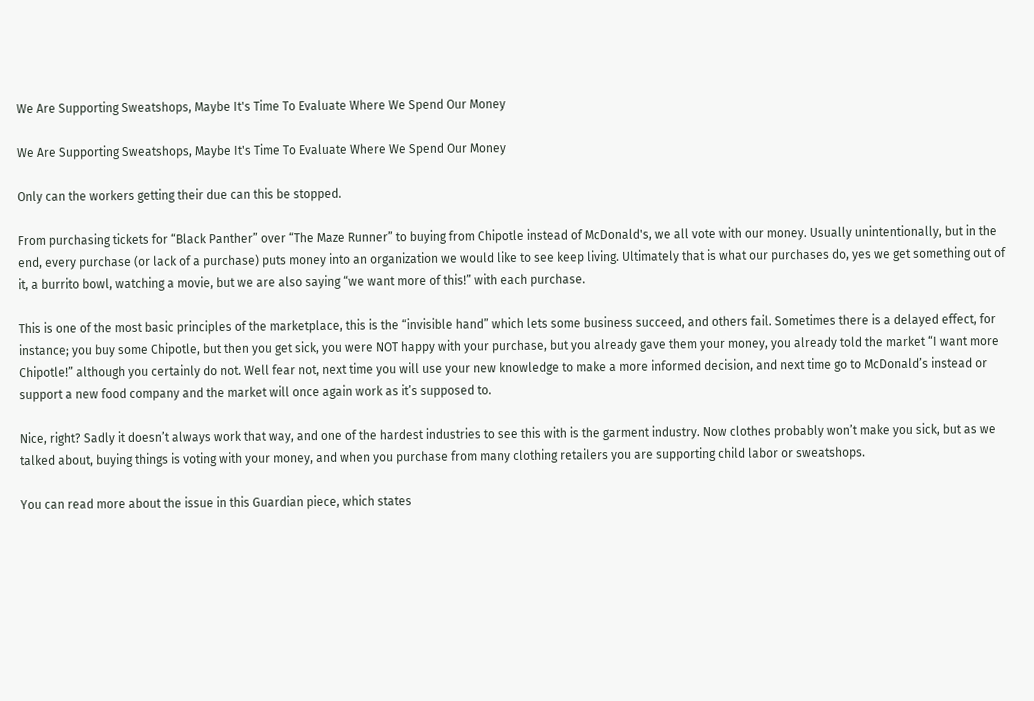We Are Supporting Sweatshops, Maybe It's Time To Evaluate Where We Spend Our Money

We Are Supporting Sweatshops, Maybe It's Time To Evaluate Where We Spend Our Money

Only can the workers getting their due can this be stopped.

From purchasing tickets for “Black Panther” over “The Maze Runner” to buying from Chipotle instead of McDonald's, we all vote with our money. Usually unintentionally, but in the end, every purchase (or lack of a purchase) puts money into an organization we would like to see keep living. Ultimately that is what our purchases do, yes we get something out of it, a burrito bowl, watching a movie, but we are also saying “we want more of this!” with each purchase.

This is one of the most basic principles of the marketplace, this is the “invisible hand” which lets some business succeed, and others fail. Sometimes there is a delayed effect, for instance; you buy some Chipotle, but then you get sick, you were NOT happy with your purchase, but you already gave them your money, you already told the market “I want more Chipotle!” although you certainly do not. Well fear not, next time you will use your new knowledge to make a more informed decision, and next time go to McDonald’s instead or support a new food company and the market will once again work as it’s supposed to.

Nice, right? Sadly it doesn’t always work that way, and one of the hardest industries to see this with is the garment industry. Now clothes probably won’t make you sick, but as we talked about, buying things is voting with your money, and when you purchase from many clothing retailers you are supporting child labor or sweatshops.

You can read more about the issue in this Guardian piece, which states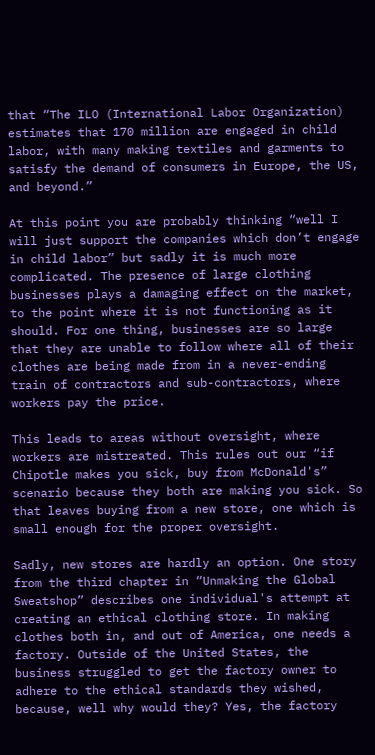that “The ILO (International Labor Organization) estimates that 170 million are engaged in child labor, with many making textiles and garments to satisfy the demand of consumers in Europe, the US, and beyond.”

At this point you are probably thinking “well I will just support the companies which don’t engage in child labor” but sadly it is much more complicated. The presence of large clothing businesses plays a damaging effect on the market, to the point where it is not functioning as it should. For one thing, businesses are so large that they are unable to follow where all of their clothes are being made from in a never-ending train of contractors and sub-contractors, where workers pay the price.

This leads to areas without oversight, where workers are mistreated. This rules out our “if Chipotle makes you sick, buy from McDonald's” scenario because they both are making you sick. So that leaves buying from a new store, one which is small enough for the proper oversight.

Sadly, new stores are hardly an option. One story from the third chapter in “Unmaking the Global Sweatshop” describes one individual's attempt at creating an ethical clothing store. In making clothes both in, and out of America, one needs a factory. Outside of the United States, the business struggled to get the factory owner to adhere to the ethical standards they wished, because, well why would they? Yes, the factory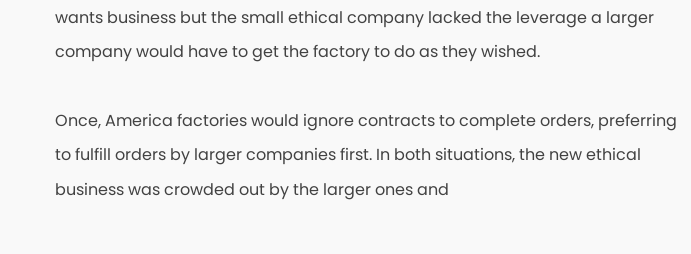wants business but the small ethical company lacked the leverage a larger company would have to get the factory to do as they wished.

Once, America factories would ignore contracts to complete orders, preferring to fulfill orders by larger companies first. In both situations, the new ethical business was crowded out by the larger ones and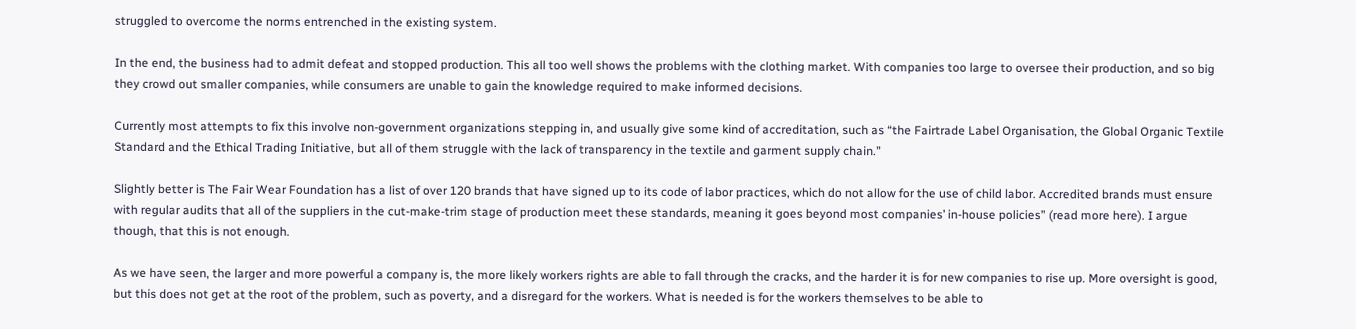struggled to overcome the norms entrenched in the existing system.

In the end, the business had to admit defeat and stopped production. This all too well shows the problems with the clothing market. With companies too large to oversee their production, and so big they crowd out smaller companies, while consumers are unable to gain the knowledge required to make informed decisions.

Currently most attempts to fix this involve non-government organizations stepping in, and usually give some kind of accreditation, such as “the Fairtrade Label Organisation, the Global Organic Textile Standard and the Ethical Trading Initiative, but all of them struggle with the lack of transparency in the textile and garment supply chain.”

Slightly better is The Fair Wear Foundation has a list of over 120 brands that have signed up to its code of labor practices, which do not allow for the use of child labor. Accredited brands must ensure with regular audits that all of the suppliers in the cut-make-trim stage of production meet these standards, meaning it goes beyond most companies’ in-house policies” (read more here). I argue though, that this is not enough.

As we have seen, the larger and more powerful a company is, the more likely workers rights are able to fall through the cracks, and the harder it is for new companies to rise up. More oversight is good, but this does not get at the root of the problem, such as poverty, and a disregard for the workers. What is needed is for the workers themselves to be able to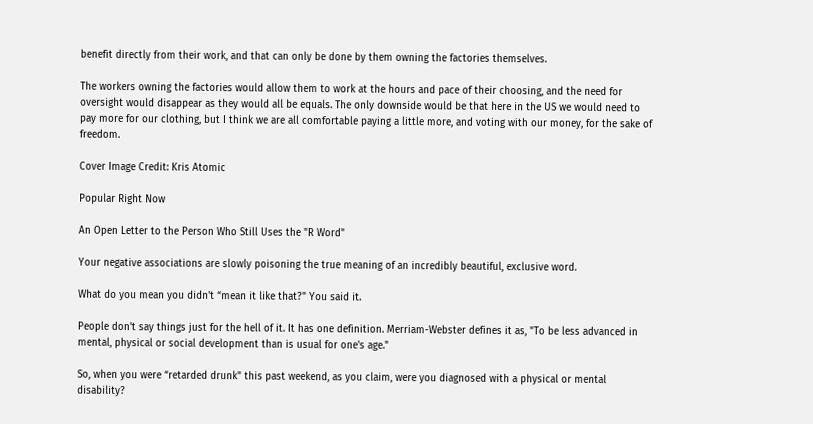benefit directly from their work, and that can only be done by them owning the factories themselves.

The workers owning the factories would allow them to work at the hours and pace of their choosing, and the need for oversight would disappear as they would all be equals. The only downside would be that here in the US we would need to pay more for our clothing, but I think we are all comfortable paying a little more, and voting with our money, for the sake of freedom.

Cover Image Credit: Kris Atomic

Popular Right Now

An Open Letter to the Person Who Still Uses the "R Word"

Your negative associations are slowly poisoning the true meaning of an incredibly beautiful, exclusive word.

What do you mean you didn't “mean it like that?" You said it.

People don't say things just for the hell of it. It has one definition. Merriam-Webster defines it as, "To be less advanced in mental, physical or social development than is usual for one's age."

So, when you were “retarded drunk" this past weekend, as you claim, were you diagnosed with a physical or mental disability?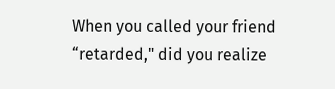When you called your friend “retarded," did you realize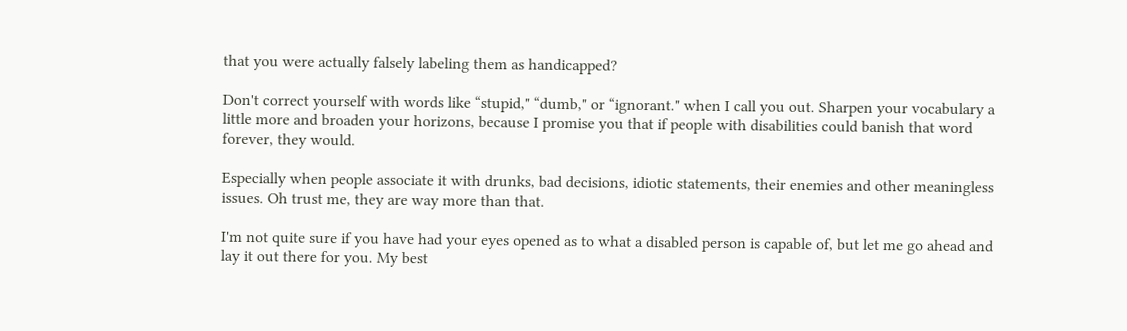that you were actually falsely labeling them as handicapped?

Don't correct yourself with words like “stupid," “dumb," or “ignorant." when I call you out. Sharpen your vocabulary a little more and broaden your horizons, because I promise you that if people with disabilities could banish that word forever, they would.

Especially when people associate it with drunks, bad decisions, idiotic statements, their enemies and other meaningless issues. Oh trust me, they are way more than that.

I'm not quite sure if you have had your eyes opened as to what a disabled person is capable of, but let me go ahead and lay it out there for you. My best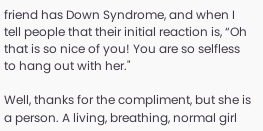friend has Down Syndrome, and when I tell people that their initial reaction is, “Oh that is so nice of you! You are so selfless to hang out with her."

Well, thanks for the compliment, but she is a person. A living, breathing, normal girl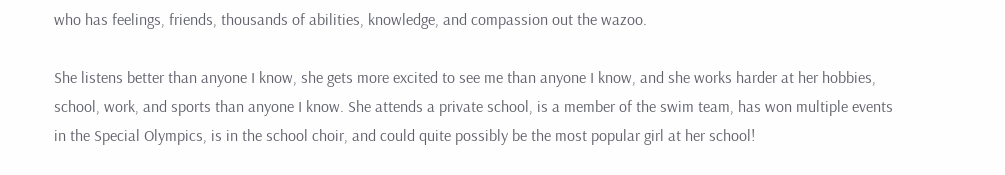who has feelings, friends, thousands of abilities, knowledge, and compassion out the wazoo.

She listens better than anyone I know, she gets more excited to see me than anyone I know, and she works harder at her hobbies, school, work, and sports than anyone I know. She attends a private school, is a member of the swim team, has won multiple events in the Special Olympics, is in the school choir, and could quite possibly be the most popular girl at her school!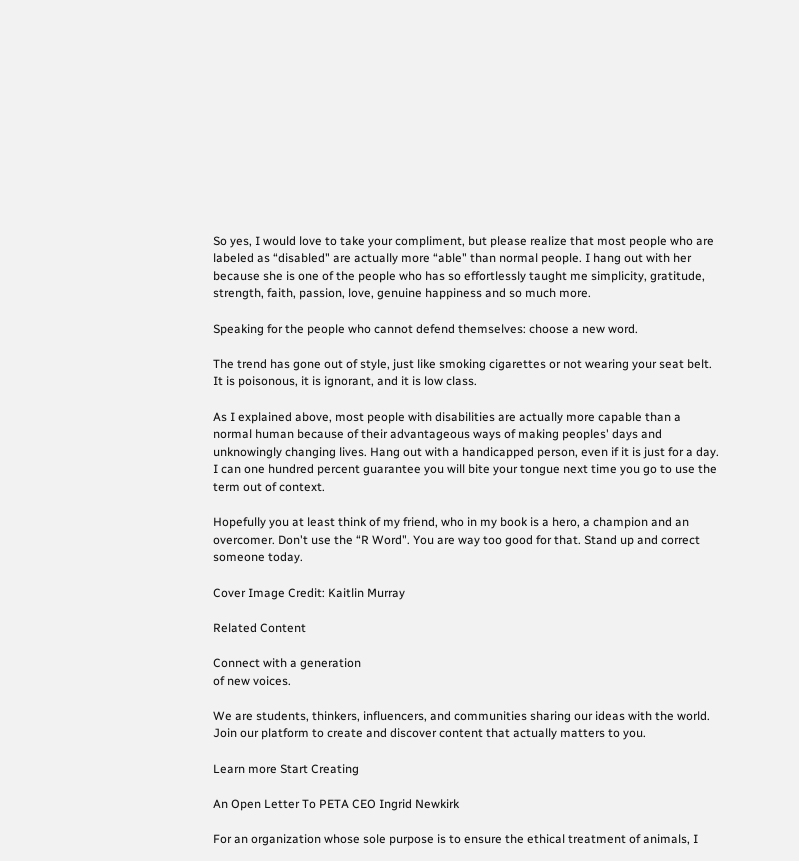So yes, I would love to take your compliment, but please realize that most people who are labeled as “disabled" are actually more “able" than normal people. I hang out with her because she is one of the people who has so effortlessly taught me simplicity, gratitude, strength, faith, passion, love, genuine happiness and so much more.

Speaking for the people who cannot defend themselves: choose a new word.

The trend has gone out of style, just like smoking cigarettes or not wearing your seat belt. It is poisonous, it is ignorant, and it is low class.

As I explained above, most people with disabilities are actually more capable than a normal human because of their advantageous ways of making peoples' days and unknowingly changing lives. Hang out with a handicapped person, even if it is just for a day. I can one hundred percent guarantee you will bite your tongue next time you go to use the term out of context.

Hopefully you at least think of my friend, who in my book is a hero, a champion and an overcomer. Don't use the “R Word". You are way too good for that. Stand up and correct someone today.

Cover Image Credit: Kaitlin Murray

Related Content

Connect with a generation
of new voices.

We are students, thinkers, influencers, and communities sharing our ideas with the world. Join our platform to create and discover content that actually matters to you.

Learn more Start Creating

An Open Letter To PETA CEO Ingrid Newkirk

For an organization whose sole purpose is to ensure the ethical treatment of animals, I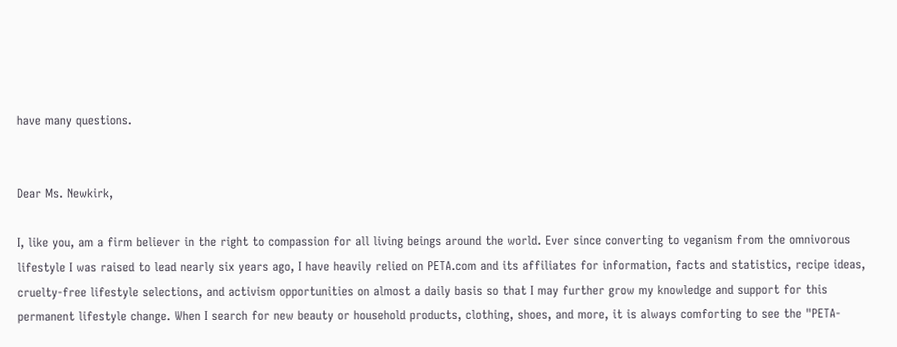have many questions.


Dear Ms. Newkirk,

I, like you, am a firm believer in the right to compassion for all living beings around the world. Ever since converting to veganism from the omnivorous lifestyle I was raised to lead nearly six years ago, I have heavily relied on PETA.com and its affiliates for information, facts and statistics, recipe ideas, cruelty-free lifestyle selections, and activism opportunities on almost a daily basis so that I may further grow my knowledge and support for this permanent lifestyle change. When I search for new beauty or household products, clothing, shoes, and more, it is always comforting to see the "PETA-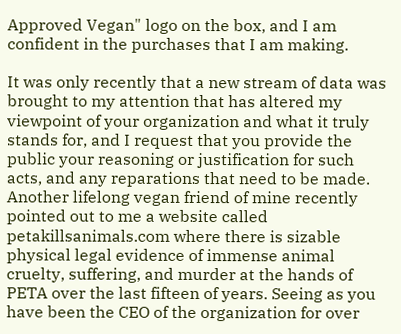Approved Vegan" logo on the box, and I am confident in the purchases that I am making.

It was only recently that a new stream of data was brought to my attention that has altered my viewpoint of your organization and what it truly stands for, and I request that you provide the public your reasoning or justification for such acts, and any reparations that need to be made. Another lifelong vegan friend of mine recently pointed out to me a website called petakillsanimals.com where there is sizable physical legal evidence of immense animal cruelty, suffering, and murder at the hands of PETA over the last fifteen of years. Seeing as you have been the CEO of the organization for over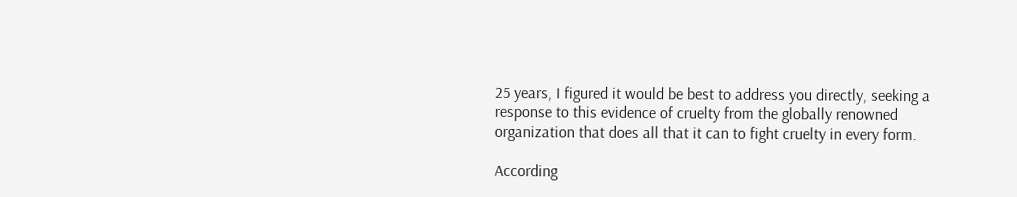25 years, I figured it would be best to address you directly, seeking a response to this evidence of cruelty from the globally renowned organization that does all that it can to fight cruelty in every form.

According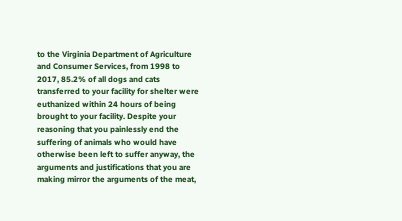to the Virginia Department of Agriculture and Consumer Services, from 1998 to 2017, 85.2% of all dogs and cats transferred to your facility for shelter were euthanized within 24 hours of being brought to your facility. Despite your reasoning that you painlessly end the suffering of animals who would have otherwise been left to suffer anyway, the arguments and justifications that you are making mirror the arguments of the meat,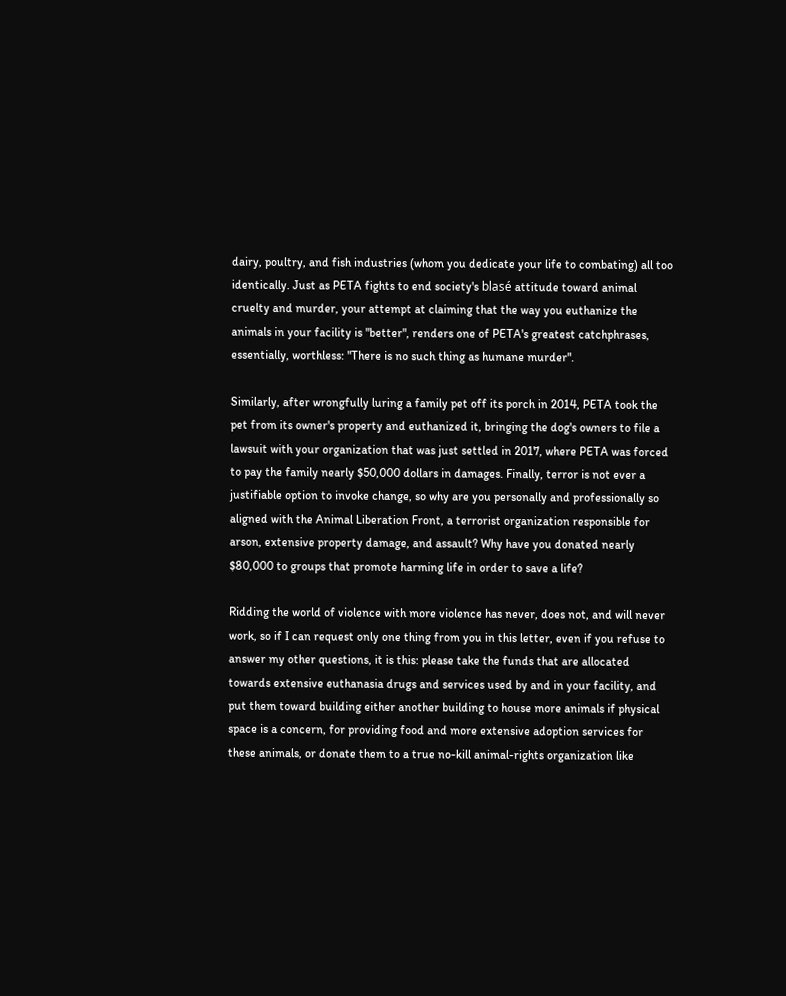dairy, poultry, and fish industries (whom you dedicate your life to combating) all too identically. Just as PETA fights to end society's blasé attitude toward animal cruelty and murder, your attempt at claiming that the way you euthanize the animals in your facility is "better", renders one of PETA's greatest catchphrases, essentially, worthless: "There is no such thing as humane murder".

Similarly, after wrongfully luring a family pet off its porch in 2014, PETA took the pet from its owner's property and euthanized it, bringing the dog's owners to file a lawsuit with your organization that was just settled in 2017, where PETA was forced to pay the family nearly $50,000 dollars in damages. Finally, terror is not ever a justifiable option to invoke change, so why are you personally and professionally so aligned with the Animal Liberation Front, a terrorist organization responsible for arson, extensive property damage, and assault? Why have you donated nearly $80,000 to groups that promote harming life in order to save a life?

Ridding the world of violence with more violence has never, does not, and will never work, so if I can request only one thing from you in this letter, even if you refuse to answer my other questions, it is this: please take the funds that are allocated towards extensive euthanasia drugs and services used by and in your facility, and put them toward building either another building to house more animals if physical space is a concern, for providing food and more extensive adoption services for these animals, or donate them to a true no-kill animal-rights organization like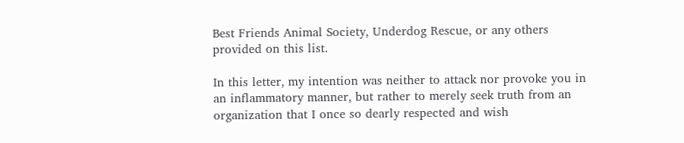Best Friends Animal Society, Underdog Rescue, or any others provided on this list.

In this letter, my intention was neither to attack nor provoke you in an inflammatory manner, but rather to merely seek truth from an organization that I once so dearly respected and wish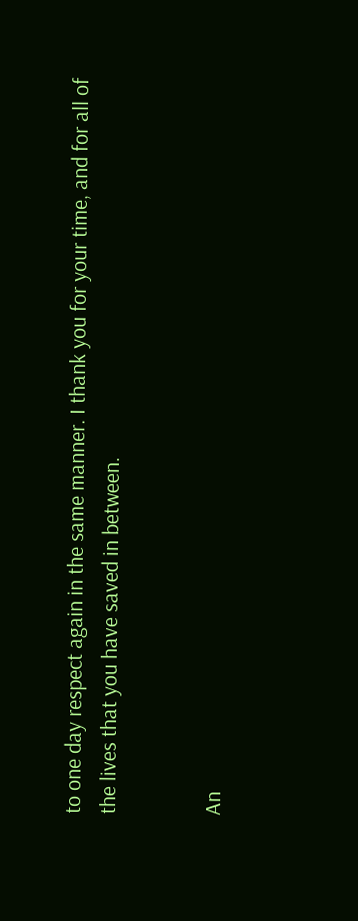to one day respect again in the same manner. I thank you for your time, and for all of the lives that you have saved in between.


An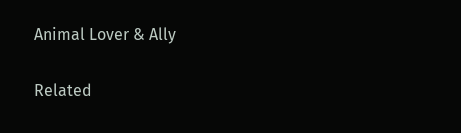Animal Lover & Ally

Related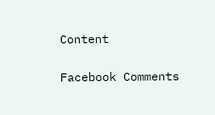Content

Facebook Comments